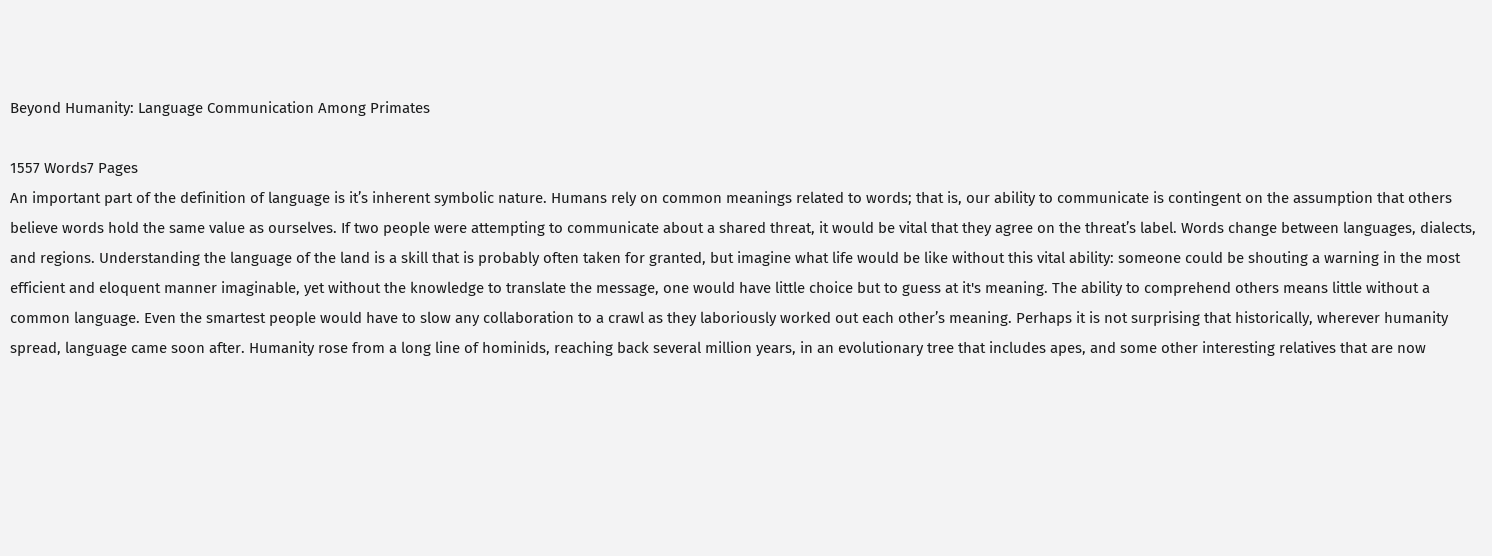Beyond Humanity: Language Communication Among Primates

1557 Words7 Pages
An important part of the definition of language is it’s inherent symbolic nature. Humans rely on common meanings related to words; that is, our ability to communicate is contingent on the assumption that others believe words hold the same value as ourselves. If two people were attempting to communicate about a shared threat, it would be vital that they agree on the threat’s label. Words change between languages, dialects, and regions. Understanding the language of the land is a skill that is probably often taken for granted, but imagine what life would be like without this vital ability: someone could be shouting a warning in the most efficient and eloquent manner imaginable, yet without the knowledge to translate the message, one would have little choice but to guess at it's meaning. The ability to comprehend others means little without a common language. Even the smartest people would have to slow any collaboration to a crawl as they laboriously worked out each other’s meaning. Perhaps it is not surprising that historically, wherever humanity spread, language came soon after. Humanity rose from a long line of hominids, reaching back several million years, in an evolutionary tree that includes apes, and some other interesting relatives that are now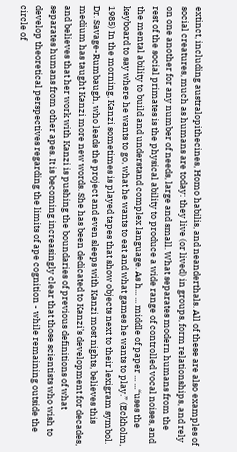extinct, including australopithecines, Homo habilis, and neanderthals. All of these are also examples of social creatures, much as humans are today: they live (or lived) in groups, form relationships, and rely on one another for any number of needs, large and small. What separates modern humans from the rest of the social primates is the physical ability to produce a wide range of controlled vocal noises, and the mental ability to build and understand complex language. As h... ... middle of paper ... ...“uses the keyboard to say where he wants to go, what he wants to eat and what games he wants to play.” (Eckholm, 1985) In the morning, Kanzi sometimes is played tapes that show objects next to their lexigram symbol. Dr. Savage-Rumbaugh, who leads the project and even sleeps with Kanzi most nights, believes this medium has taught Kanzi more new words. She has been dedicated to Kanzi’s development for decades, and believes that her work with Kanzi is pushing the boundaries of previous definitions of what separates humans from other apes. It is becoming increasingly clear that those scientists who wish to develop theoretical perspectives regarding the limits of ape cognition - while remaining outside the circle of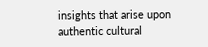insights that arise upon authentic cultural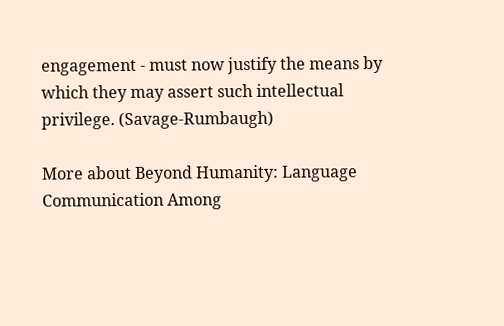engagement - must now justify the means by which they may assert such intellectual privilege. (Savage-Rumbaugh)

More about Beyond Humanity: Language Communication Among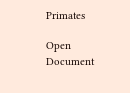Primates

Open Document